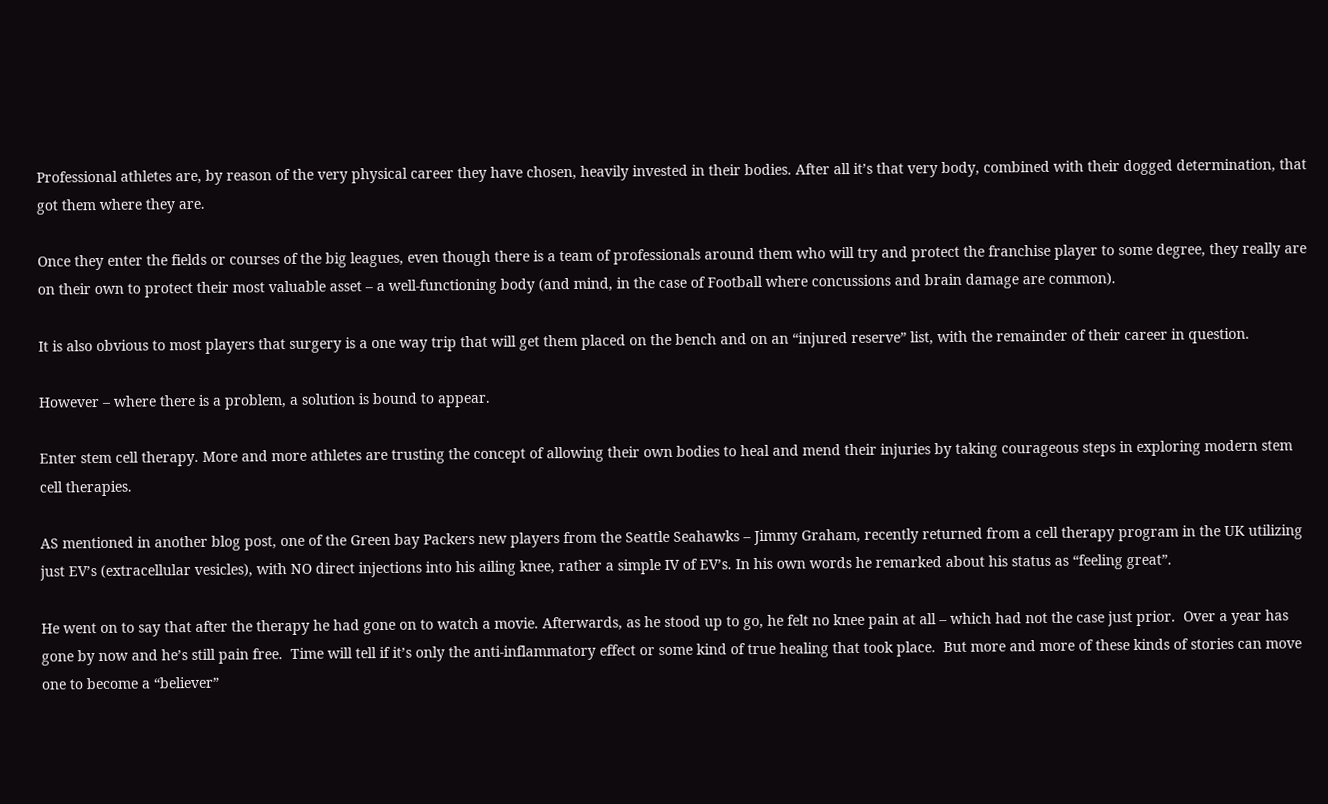Professional athletes are, by reason of the very physical career they have chosen, heavily invested in their bodies. After all it’s that very body, combined with their dogged determination, that got them where they are.

Once they enter the fields or courses of the big leagues, even though there is a team of professionals around them who will try and protect the franchise player to some degree, they really are on their own to protect their most valuable asset – a well-functioning body (and mind, in the case of Football where concussions and brain damage are common).

It is also obvious to most players that surgery is a one way trip that will get them placed on the bench and on an “injured reserve” list, with the remainder of their career in question.

However – where there is a problem, a solution is bound to appear.

Enter stem cell therapy. More and more athletes are trusting the concept of allowing their own bodies to heal and mend their injuries by taking courageous steps in exploring modern stem cell therapies.

AS mentioned in another blog post, one of the Green bay Packers new players from the Seattle Seahawks – Jimmy Graham, recently returned from a cell therapy program in the UK utilizing just EV’s (extracellular vesicles), with NO direct injections into his ailing knee, rather a simple IV of EV’s. In his own words he remarked about his status as “feeling great”.

He went on to say that after the therapy he had gone on to watch a movie. Afterwards, as he stood up to go, he felt no knee pain at all – which had not the case just prior.  Over a year has gone by now and he’s still pain free.  Time will tell if it’s only the anti-inflammatory effect or some kind of true healing that took place.  But more and more of these kinds of stories can move one to become a “believer”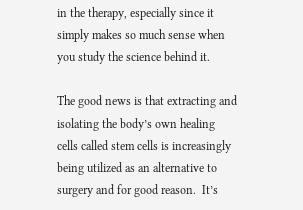in the therapy, especially since it simply makes so much sense when you study the science behind it.

The good news is that extracting and isolating the body’s own healing cells called stem cells is increasingly being utilized as an alternative to surgery and for good reason.  It’s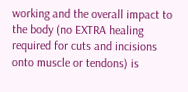working and the overall impact to the body (no EXTRA healing required for cuts and incisions onto muscle or tendons) is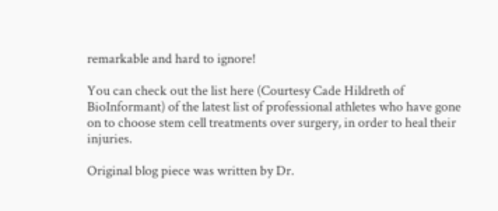remarkable and hard to ignore!

You can check out the list here (Courtesy Cade Hildreth of BioInformant) of the latest list of professional athletes who have gone on to choose stem cell treatments over surgery, in order to heal their injuries.

Original blog piece was written by Dr.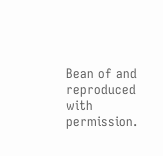Bean of and reproduced with permission.